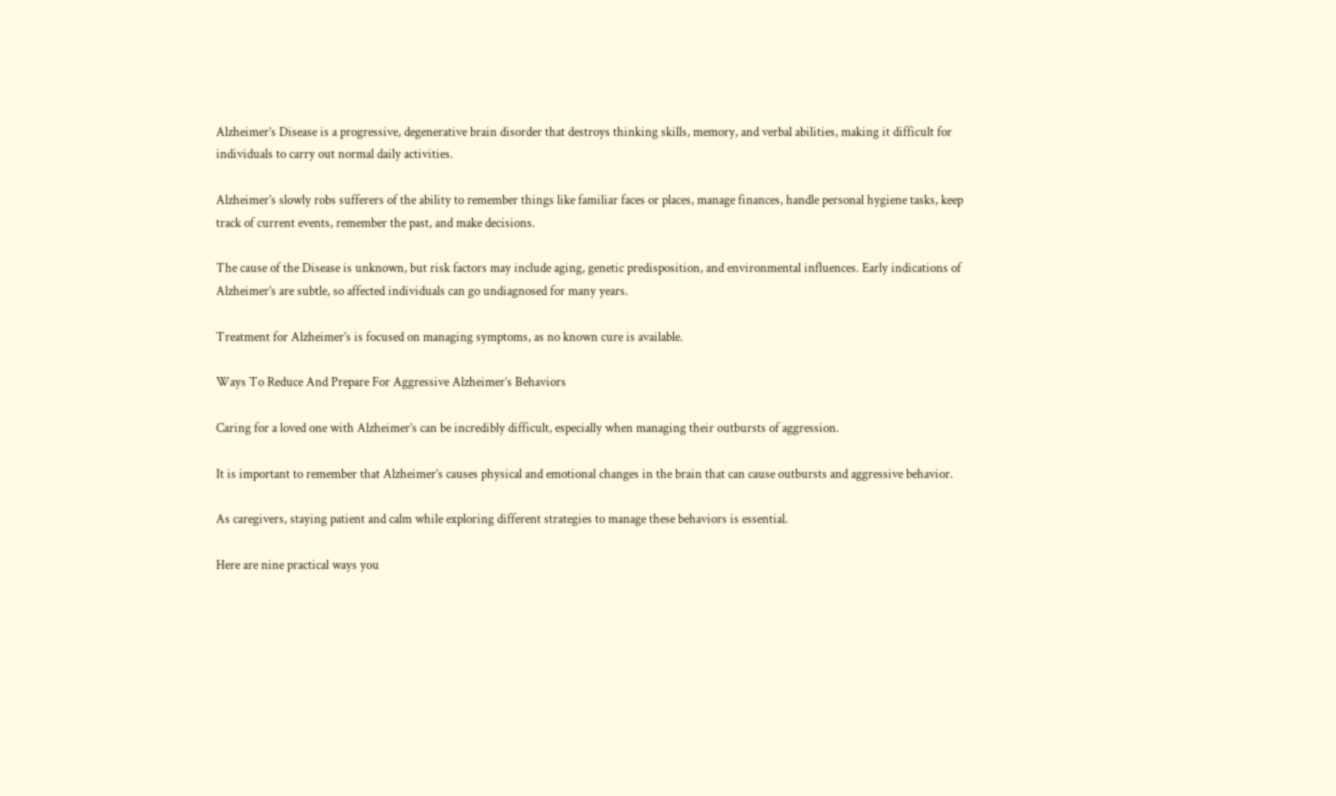Alzheimer’s Disease is a progressive, degenerative brain disorder that destroys thinking skills, memory, and verbal abilities, making it difficult for individuals to carry out normal daily activities.

Alzheimer’s slowly robs sufferers of the ability to remember things like familiar faces or places, manage finances, handle personal hygiene tasks, keep track of current events, remember the past, and make decisions.

The cause of the Disease is unknown, but risk factors may include aging, genetic predisposition, and environmental influences. Early indications of Alzheimer’s are subtle, so affected individuals can go undiagnosed for many years.

Treatment for Alzheimer’s is focused on managing symptoms, as no known cure is available.

Ways To Reduce And Prepare For Aggressive Alzheimer’s Behaviors

Caring for a loved one with Alzheimer’s can be incredibly difficult, especially when managing their outbursts of aggression.

It is important to remember that Alzheimer’s causes physical and emotional changes in the brain that can cause outbursts and aggressive behavior.

As caregivers, staying patient and calm while exploring different strategies to manage these behaviors is essential.

Here are nine practical ways you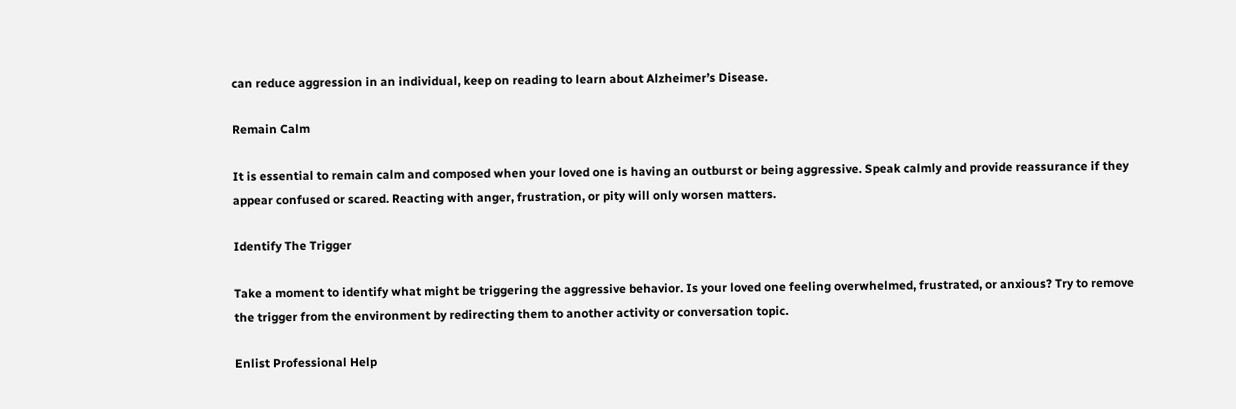can reduce aggression in an individual, keep on reading to learn about Alzheimer’s Disease.

Remain Calm

It is essential to remain calm and composed when your loved one is having an outburst or being aggressive. Speak calmly and provide reassurance if they appear confused or scared. Reacting with anger, frustration, or pity will only worsen matters.

Identify The Trigger

Take a moment to identify what might be triggering the aggressive behavior. Is your loved one feeling overwhelmed, frustrated, or anxious? Try to remove the trigger from the environment by redirecting them to another activity or conversation topic.

Enlist Professional Help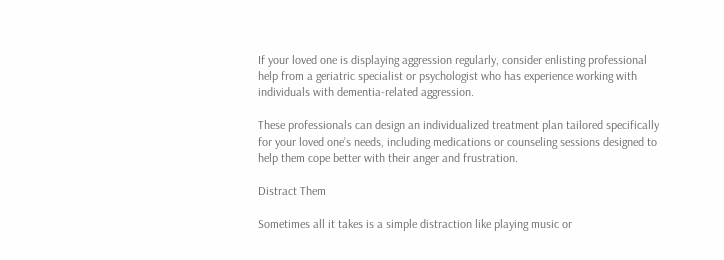If your loved one is displaying aggression regularly, consider enlisting professional help from a geriatric specialist or psychologist who has experience working with individuals with dementia-related aggression.

These professionals can design an individualized treatment plan tailored specifically for your loved one’s needs, including medications or counseling sessions designed to help them cope better with their anger and frustration.

Distract Them

Sometimes all it takes is a simple distraction like playing music or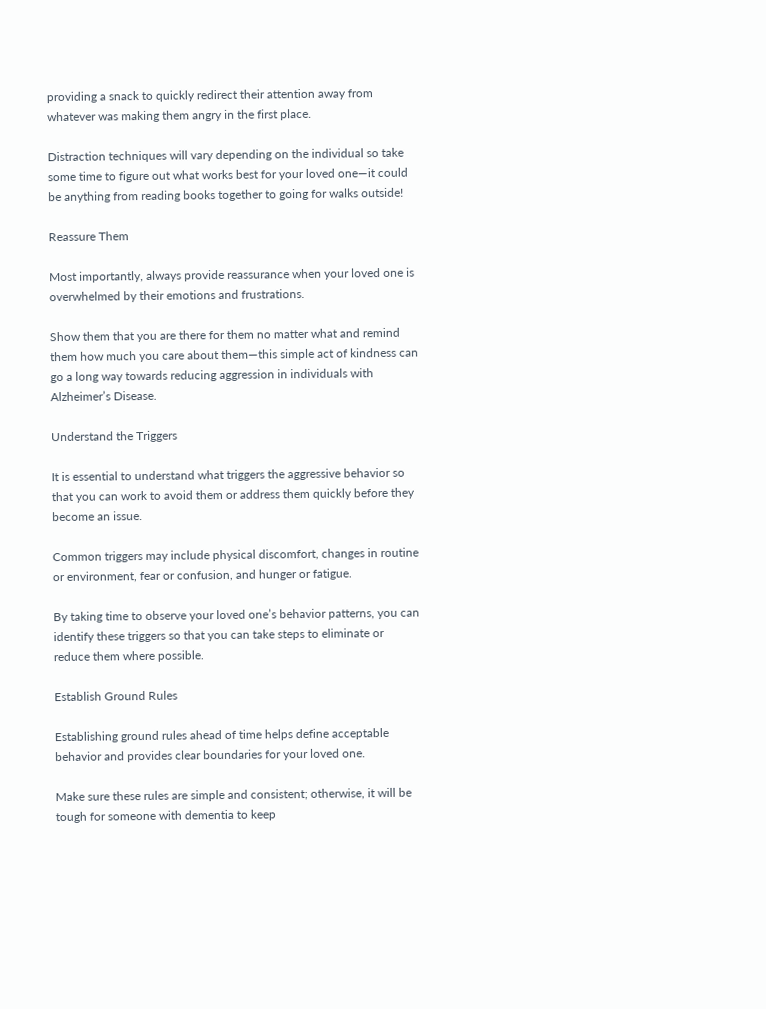providing a snack to quickly redirect their attention away from whatever was making them angry in the first place.

Distraction techniques will vary depending on the individual so take some time to figure out what works best for your loved one—it could be anything from reading books together to going for walks outside!

Reassure Them

Most importantly, always provide reassurance when your loved one is overwhelmed by their emotions and frustrations.

Show them that you are there for them no matter what and remind them how much you care about them—this simple act of kindness can go a long way towards reducing aggression in individuals with Alzheimer’s Disease.

Understand the Triggers

It is essential to understand what triggers the aggressive behavior so that you can work to avoid them or address them quickly before they become an issue.

Common triggers may include physical discomfort, changes in routine or environment, fear or confusion, and hunger or fatigue.

By taking time to observe your loved one’s behavior patterns, you can identify these triggers so that you can take steps to eliminate or reduce them where possible.

Establish Ground Rules

Establishing ground rules ahead of time helps define acceptable behavior and provides clear boundaries for your loved one.

Make sure these rules are simple and consistent; otherwise, it will be tough for someone with dementia to keep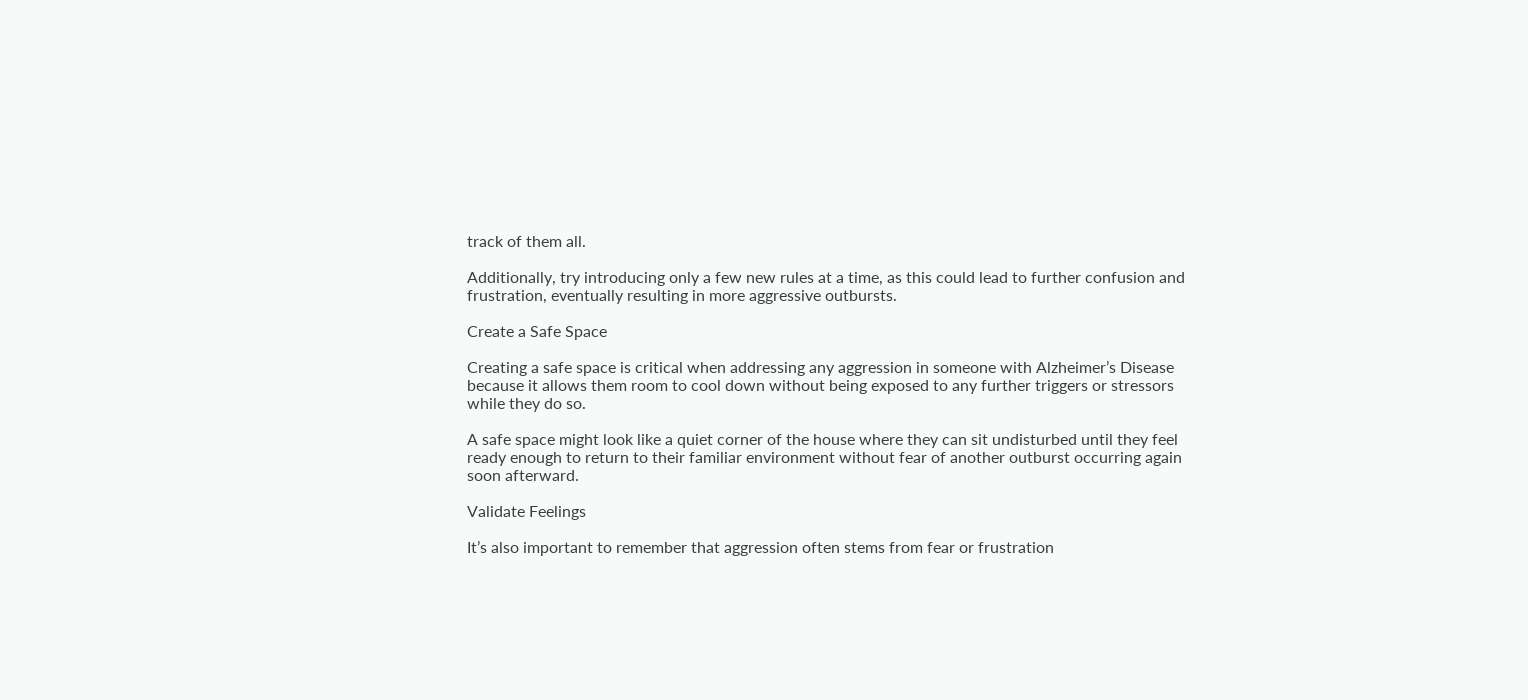track of them all.

Additionally, try introducing only a few new rules at a time, as this could lead to further confusion and frustration, eventually resulting in more aggressive outbursts.

Create a Safe Space

Creating a safe space is critical when addressing any aggression in someone with Alzheimer’s Disease because it allows them room to cool down without being exposed to any further triggers or stressors while they do so.

A safe space might look like a quiet corner of the house where they can sit undisturbed until they feel ready enough to return to their familiar environment without fear of another outburst occurring again soon afterward.

Validate Feelings

It’s also important to remember that aggression often stems from fear or frustration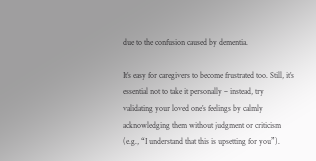due to the confusion caused by dementia.

It’s easy for caregivers to become frustrated too. Still, it’s essential not to take it personally – instead, try validating your loved one’s feelings by calmly acknowledging them without judgment or criticism (e.g., “I understand that this is upsetting for you”).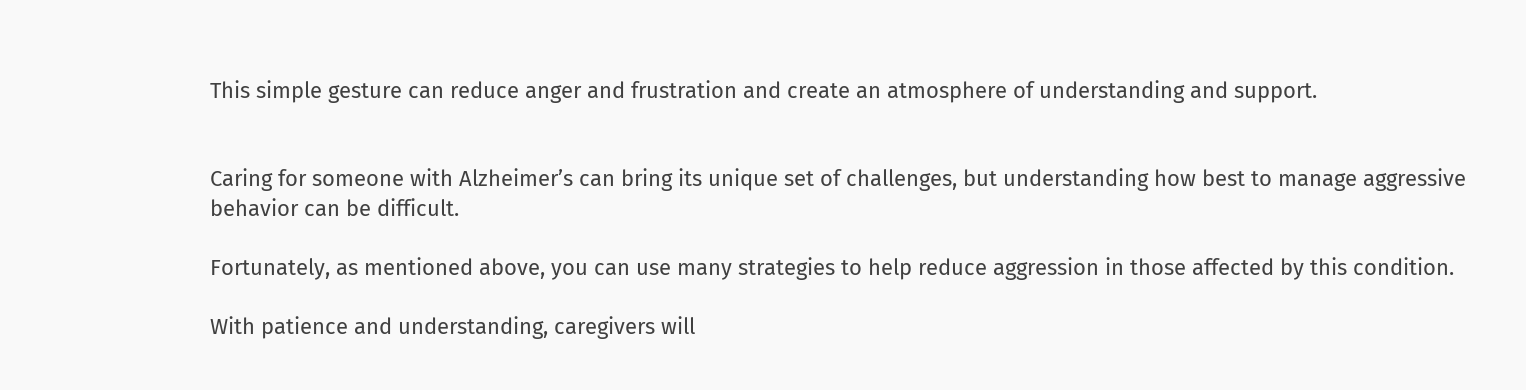This simple gesture can reduce anger and frustration and create an atmosphere of understanding and support.


Caring for someone with Alzheimer’s can bring its unique set of challenges, but understanding how best to manage aggressive behavior can be difficult.

Fortunately, as mentioned above, you can use many strategies to help reduce aggression in those affected by this condition.

With patience and understanding, caregivers will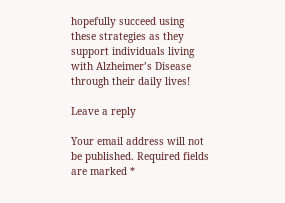hopefully succeed using these strategies as they support individuals living with Alzheimer’s Disease through their daily lives!

Leave a reply

Your email address will not be published. Required fields are marked *